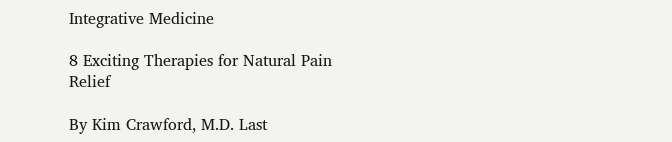Integrative Medicine

8 Exciting Therapies for Natural Pain Relief

By Kim Crawford, M.D. Last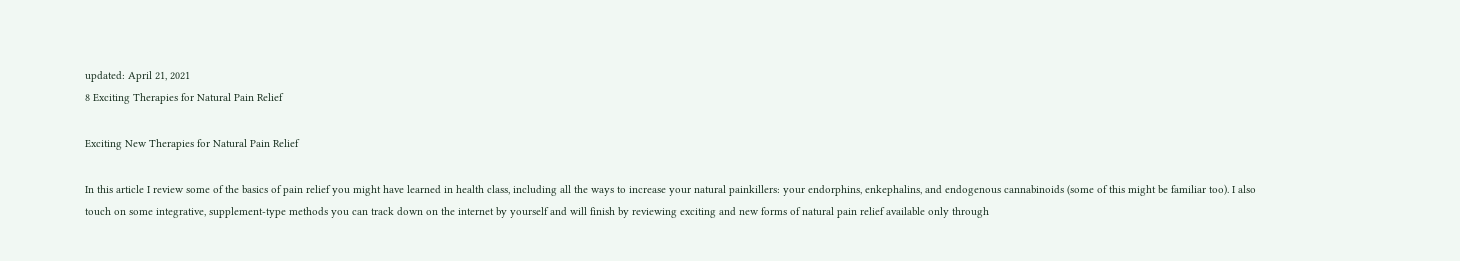updated: April 21, 2021
8 Exciting Therapies for Natural Pain Relief

Exciting New Therapies for Natural Pain Relief

In this article I review some of the basics of pain relief you might have learned in health class, including all the ways to increase your natural painkillers: your endorphins, enkephalins, and endogenous cannabinoids (some of this might be familiar too). I also touch on some integrative, supplement-type methods you can track down on the internet by yourself and will finish by reviewing exciting and new forms of natural pain relief available only through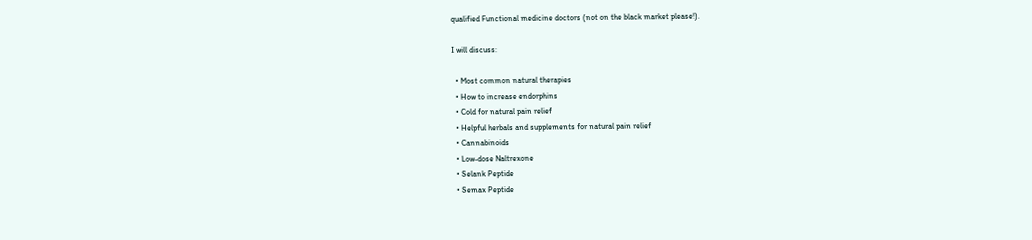qualified Functional medicine doctors (not on the black market please!).

I will discuss:

  • Most common natural therapies
  • How to increase endorphins
  • Cold for natural pain relief
  • Helpful herbals and supplements for natural pain relief
  • Cannabinoids
  • Low-dose Naltrexone
  • Selank Peptide
  • Semax Peptide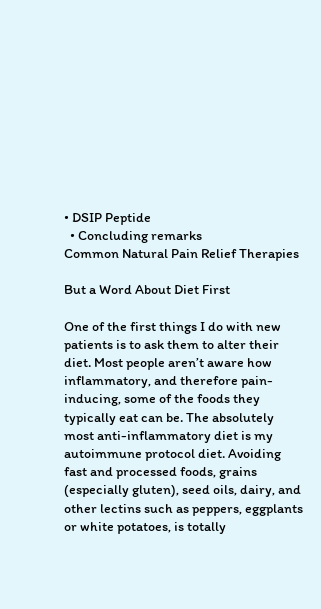• DSIP Peptide
  • Concluding remarks
Common Natural Pain Relief Therapies

But a Word About Diet First

One of the first things I do with new patients is to ask them to alter their diet. Most people aren’t aware how inflammatory, and therefore pain-inducing, some of the foods they typically eat can be. The absolutely most anti-inflammatory diet is my autoimmune protocol diet. Avoiding fast and processed foods, grains (especially gluten), seed oils, dairy, and other lectins such as peppers, eggplants or white potatoes, is totally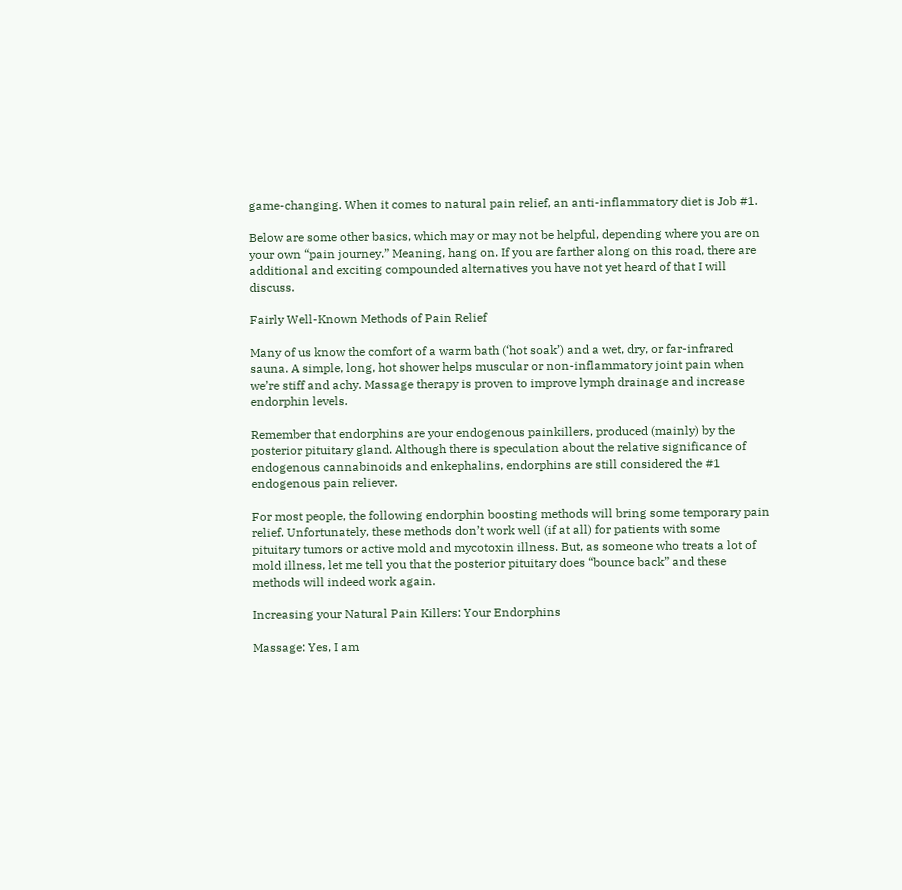game-changing. When it comes to natural pain relief, an anti-inflammatory diet is Job #1.

Below are some other basics, which may or may not be helpful, depending where you are on your own “pain journey.” Meaning, hang on. If you are farther along on this road, there are additional and exciting compounded alternatives you have not yet heard of that I will discuss.

Fairly Well-Known Methods of Pain Relief

Many of us know the comfort of a warm bath (‘hot soak’) and a wet, dry, or far-infrared sauna. A simple, long, hot shower helps muscular or non-inflammatory joint pain when we’re stiff and achy. Massage therapy is proven to improve lymph drainage and increase endorphin levels.

Remember that endorphins are your endogenous painkillers, produced (mainly) by the posterior pituitary gland. Although there is speculation about the relative significance of endogenous cannabinoids and enkephalins, endorphins are still considered the #1 endogenous pain reliever.

For most people, the following endorphin boosting methods will bring some temporary pain relief. Unfortunately, these methods don’t work well (if at all) for patients with some pituitary tumors or active mold and mycotoxin illness. But, as someone who treats a lot of mold illness, let me tell you that the posterior pituitary does “bounce back” and these methods will indeed work again.

Increasing your Natural Pain Killers: Your Endorphins

Massage: Yes, I am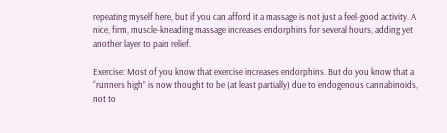repeating myself here, but if you can afford it a massage is not just a feel-good activity. A nice, firm, muscle-kneading massage increases endorphins for several hours, adding yet another layer to pain relief.

Exercise: Most of you know that exercise increases endorphins. But do you know that a “runners high” is now thought to be (at least partially) due to endogenous cannabinoids, not to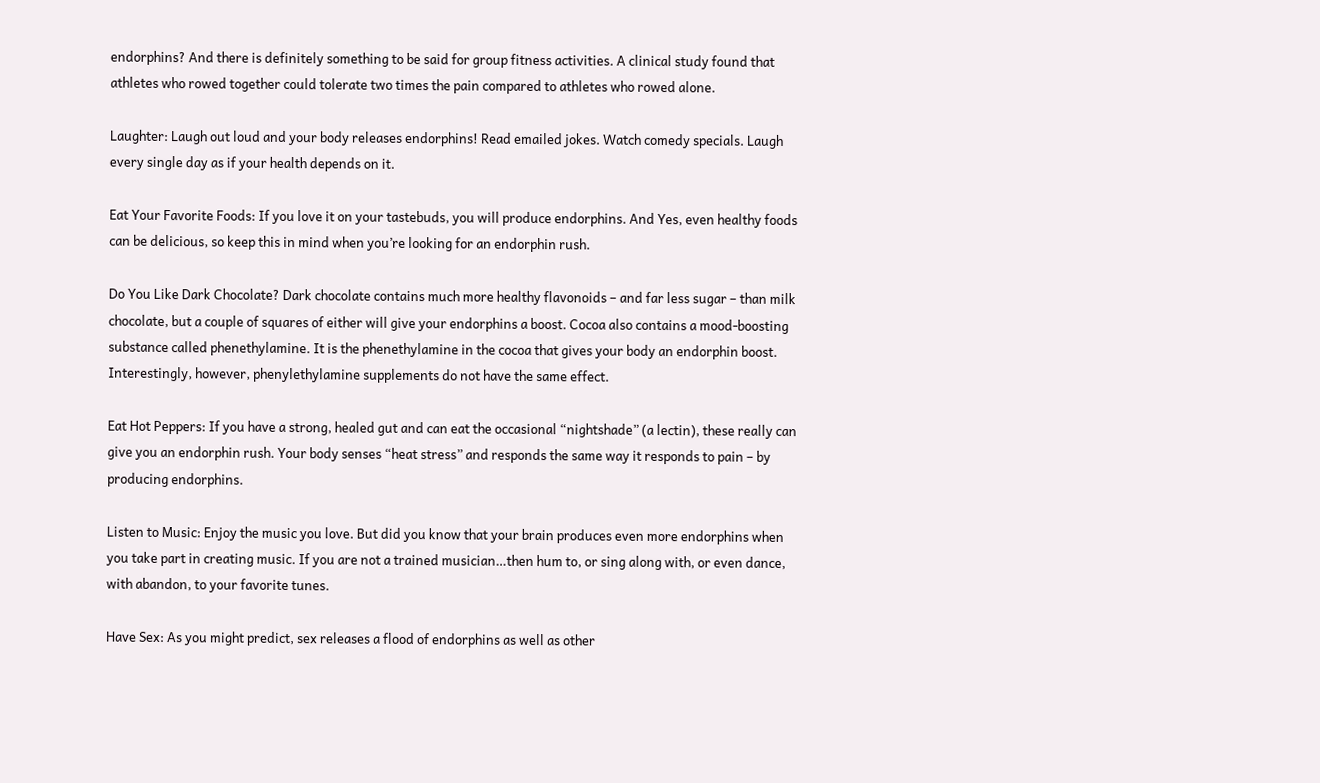endorphins? And there is definitely something to be said for group fitness activities. A clinical study found that athletes who rowed together could tolerate two times the pain compared to athletes who rowed alone.

Laughter: Laugh out loud and your body releases endorphins! Read emailed jokes. Watch comedy specials. Laugh every single day as if your health depends on it.

Eat Your Favorite Foods: If you love it on your tastebuds, you will produce endorphins. And Yes, even healthy foods can be delicious, so keep this in mind when you’re looking for an endorphin rush.

Do You Like Dark Chocolate? Dark chocolate contains much more healthy flavonoids – and far less sugar – than milk chocolate, but a couple of squares of either will give your endorphins a boost. Cocoa also contains a mood-boosting substance called phenethylamine. It is the phenethylamine in the cocoa that gives your body an endorphin boost. Interestingly, however, phenylethylamine supplements do not have the same effect.

Eat Hot Peppers: If you have a strong, healed gut and can eat the occasional “nightshade” (a lectin), these really can give you an endorphin rush. Your body senses “heat stress” and responds the same way it responds to pain – by producing endorphins.

Listen to Music: Enjoy the music you love. But did you know that your brain produces even more endorphins when you take part in creating music. If you are not a trained musician…then hum to, or sing along with, or even dance, with abandon, to your favorite tunes.

Have Sex: As you might predict, sex releases a flood of endorphins as well as other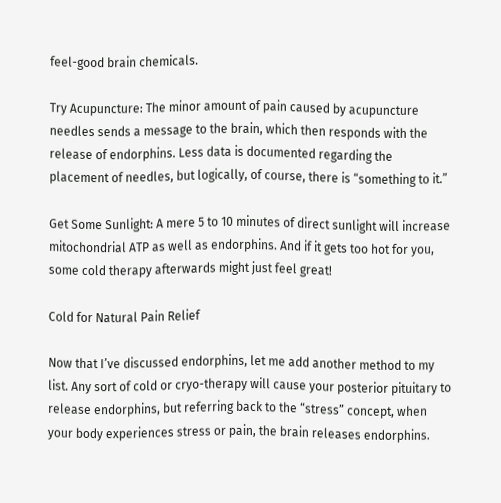feel-good brain chemicals.

Try Acupuncture: The minor amount of pain caused by acupuncture needles sends a message to the brain, which then responds with the release of endorphins. Less data is documented regarding the placement of needles, but logically, of course, there is “something to it.”

Get Some Sunlight: A mere 5 to 10 minutes of direct sunlight will increase mitochondrial ATP as well as endorphins. And if it gets too hot for you, some cold therapy afterwards might just feel great!

Cold for Natural Pain Relief

Now that I’ve discussed endorphins, let me add another method to my list. Any sort of cold or cryo-therapy will cause your posterior pituitary to release endorphins, but referring back to the “stress” concept, when your body experiences stress or pain, the brain releases endorphins.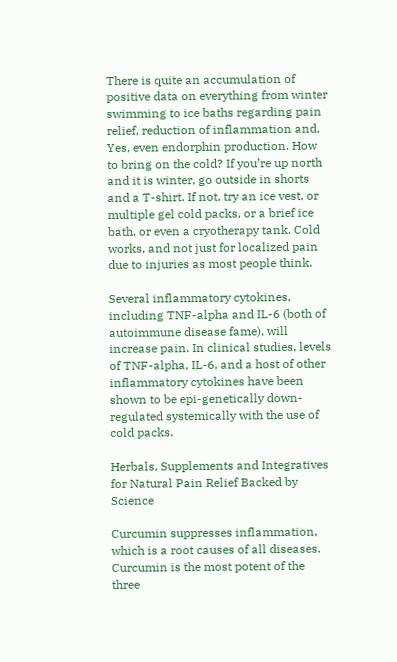There is quite an accumulation of positive data on everything from winter swimming to ice baths regarding pain relief, reduction of inflammation and, Yes, even endorphin production. How to bring on the cold? If you’re up north and it is winter, go outside in shorts and a T-shirt. If not, try an ice vest, or multiple gel cold packs, or a brief ice bath, or even a cryotherapy tank. Cold works, and not just for localized pain due to injuries as most people think.

Several inflammatory cytokines, including TNF-alpha and IL-6 (both of autoimmune disease fame), will increase pain. In clinical studies, levels of TNF-alpha, IL-6, and a host of other inflammatory cytokines have been shown to be epi-genetically down-regulated systemically with the use of cold packs.

Herbals, Supplements and Integratives for Natural Pain Relief Backed by Science

Curcumin suppresses inflammation, which is a root causes of all diseases. Curcumin is the most potent of the three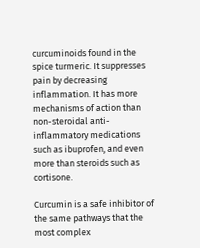curcuminoids found in the spice turmeric. It suppresses pain by decreasing inflammation. It has more mechanisms of action than non-steroidal anti-inflammatory medications such as ibuprofen, and even more than steroids such as cortisone.

Curcumin is a safe inhibitor of the same pathways that the most complex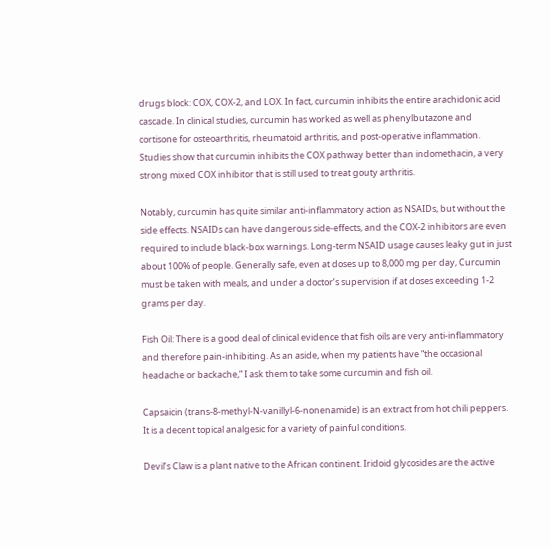drugs block: COX, COX-2, and LOX. In fact, curcumin inhibits the entire arachidonic acid cascade. In clinical studies, curcumin has worked as well as phenylbutazone and cortisone for osteoarthritis, rheumatoid arthritis, and post-operative inflammation. Studies show that curcumin inhibits the COX pathway better than indomethacin, a very strong mixed COX inhibitor that is still used to treat gouty arthritis.

Notably, curcumin has quite similar anti-inflammatory action as NSAIDs, but without the side effects. NSAIDs can have dangerous side-effects, and the COX-2 inhibitors are even required to include black-box warnings. Long-term NSAID usage causes leaky gut in just about 100% of people. Generally safe, even at doses up to 8,000 mg per day, Curcumin must be taken with meals, and under a doctor’s supervision if at doses exceeding 1-2 grams per day.

Fish Oil: There is a good deal of clinical evidence that fish oils are very anti-inflammatory and therefore pain-inhibiting. As an aside, when my patients have “the occasional headache or backache,” I ask them to take some curcumin and fish oil.

Capsaicin (trans‐8‐methyl‐N‐vanillyl‐6‐nonenamide) is an extract from hot chili peppers. It is a decent topical analgesic for a variety of painful conditions.

Devil’s Claw is a plant native to the African continent. Iridoid glycosides are the active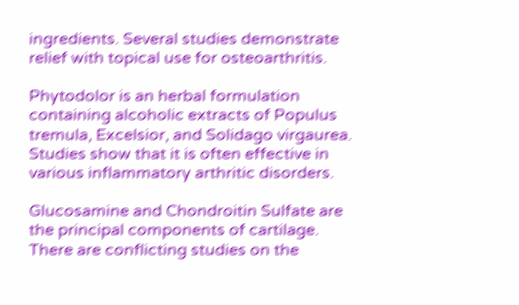ingredients. Several studies demonstrate relief with topical use for osteoarthritis.

Phytodolor is an herbal formulation containing alcoholic extracts of Populus tremula, Excelsior, and Solidago virgaurea. Studies show that it is often effective in various inflammatory arthritic disorders.

Glucosamine and Chondroitin Sulfate are the principal components of cartilage. There are conflicting studies on the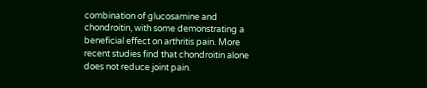combination of glucosamine and chondroitin, with some demonstrating a beneficial effect on arthritis pain. More recent studies find that chondroitin alone does not reduce joint pain.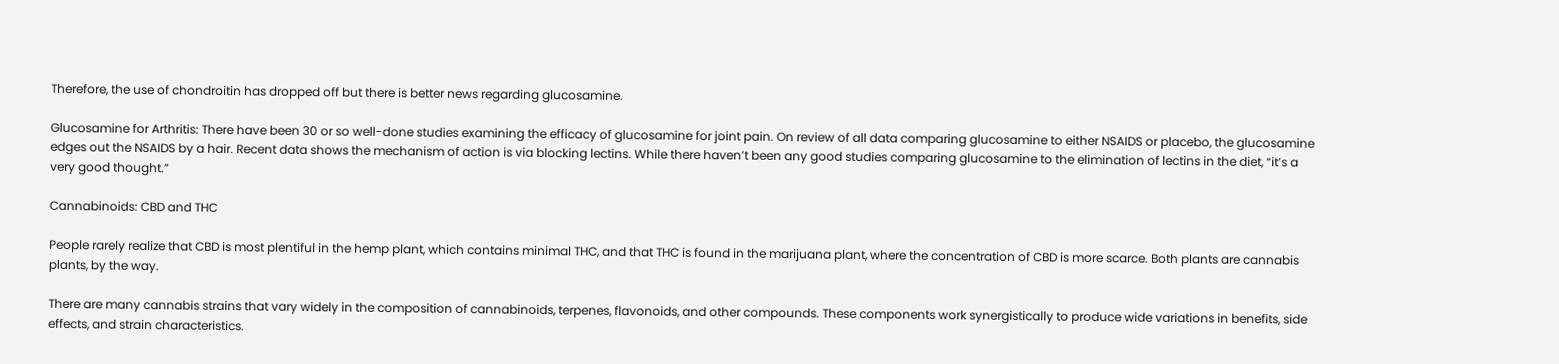Therefore, the use of chondroitin has dropped off but there is better news regarding glucosamine.

Glucosamine for Arthritis: There have been 30 or so well-done studies examining the efficacy of glucosamine for joint pain. On review of all data comparing glucosamine to either NSAIDS or placebo, the glucosamine edges out the NSAIDS by a hair. Recent data shows the mechanism of action is via blocking lectins. While there haven’t been any good studies comparing glucosamine to the elimination of lectins in the diet, “it’s a very good thought.”

Cannabinoids: CBD and THC

People rarely realize that CBD is most plentiful in the hemp plant, which contains minimal THC, and that THC is found in the marijuana plant, where the concentration of CBD is more scarce. Both plants are cannabis plants, by the way.

There are many cannabis strains that vary widely in the composition of cannabinoids, terpenes, flavonoids, and other compounds. These components work synergistically to produce wide variations in benefits, side effects, and strain characteristics.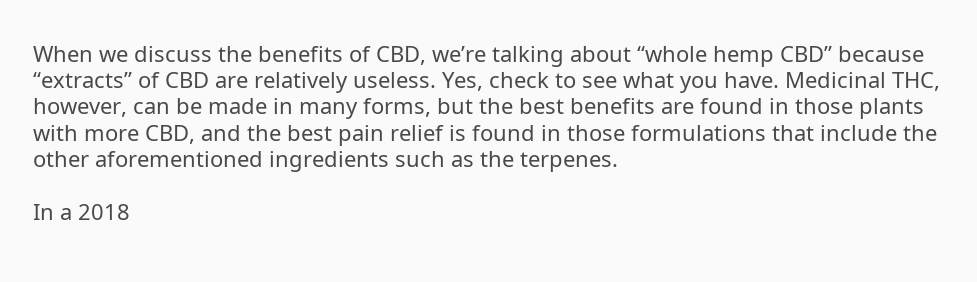When we discuss the benefits of CBD, we’re talking about “whole hemp CBD” because “extracts” of CBD are relatively useless. Yes, check to see what you have. Medicinal THC, however, can be made in many forms, but the best benefits are found in those plants with more CBD, and the best pain relief is found in those formulations that include the other aforementioned ingredients such as the terpenes.

In a 2018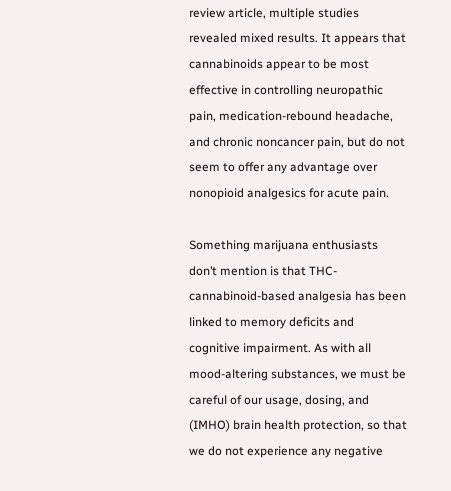review article, multiple studies revealed mixed results. It appears that cannabinoids appear to be most effective in controlling neuropathic pain, medication-rebound headache, and chronic noncancer pain, but do not seem to offer any advantage over nonopioid analgesics for acute pain.

Something marijuana enthusiasts don’t mention is that THC-cannabinoid-based analgesia has been linked to memory deficits and cognitive impairment. As with all mood-altering substances, we must be careful of our usage, dosing, and (IMHO) brain health protection, so that we do not experience any negative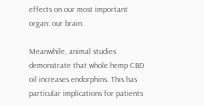effects on our most important organ: our brain.

Meanwhile, animal studies demonstrate that whole hemp CBD oil increases endorphins. This has particular implications for patients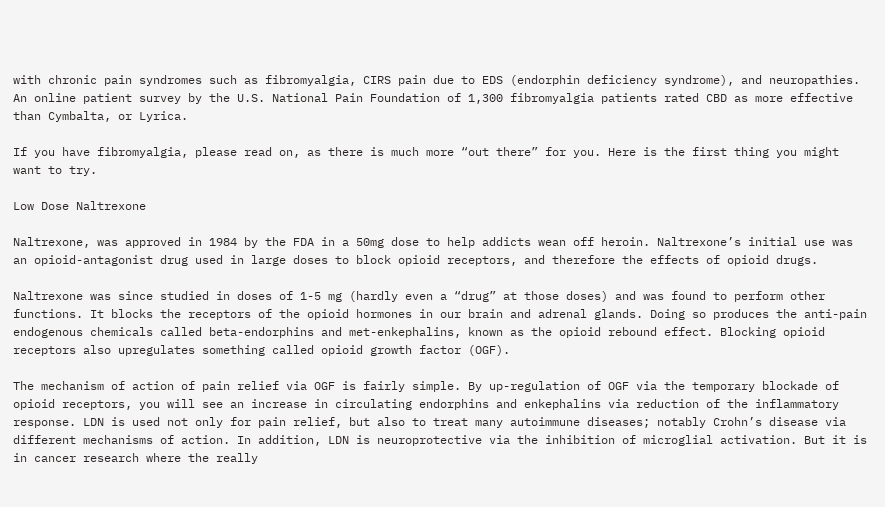with chronic pain syndromes such as fibromyalgia, CIRS pain due to EDS (endorphin deficiency syndrome), and neuropathies. An online patient survey by the U.S. National Pain Foundation of 1,300 fibromyalgia patients rated CBD as more effective than Cymbalta, or Lyrica.

If you have fibromyalgia, please read on, as there is much more “out there” for you. Here is the first thing you might want to try.

Low Dose Naltrexone

Naltrexone, was approved in 1984 by the FDA in a 50mg dose to help addicts wean off heroin. Naltrexone’s initial use was an opioid-antagonist drug used in large doses to block opioid receptors, and therefore the effects of opioid drugs.

Naltrexone was since studied in doses of 1-5 mg (hardly even a “drug” at those doses) and was found to perform other functions. It blocks the receptors of the opioid hormones in our brain and adrenal glands. Doing so produces the anti-pain endogenous chemicals called beta-endorphins and met-enkephalins, known as the opioid rebound effect. Blocking opioid receptors also upregulates something called opioid growth factor (OGF).

The mechanism of action of pain relief via OGF is fairly simple. By up-regulation of OGF via the temporary blockade of opioid receptors, you will see an increase in circulating endorphins and enkephalins via reduction of the inflammatory response. LDN is used not only for pain relief, but also to treat many autoimmune diseases; notably Crohn’s disease via different mechanisms of action. In addition, LDN is neuroprotective via the inhibition of microglial activation. But it is in cancer research where the really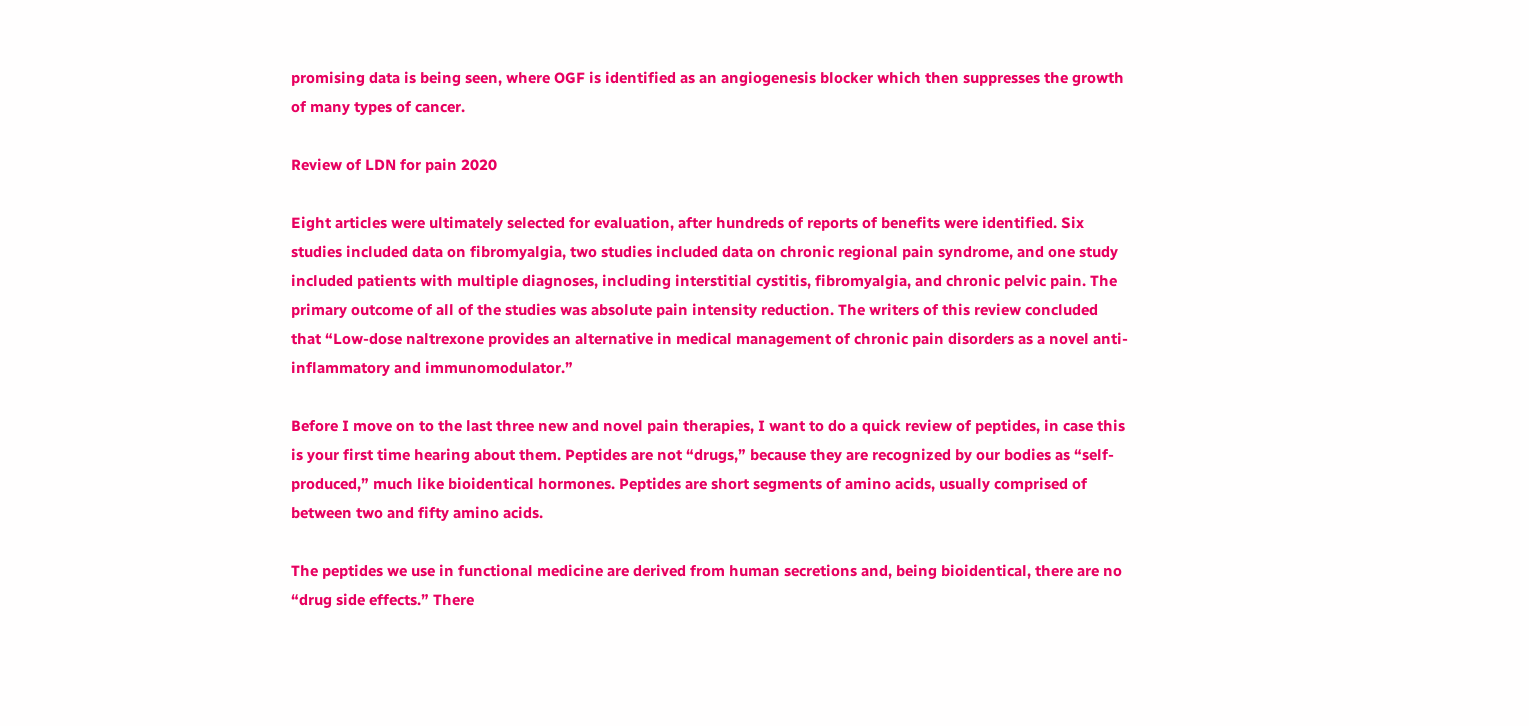promising data is being seen, where OGF is identified as an angiogenesis blocker which then suppresses the growth of many types of cancer.

Review of LDN for pain 2020

Eight articles were ultimately selected for evaluation, after hundreds of reports of benefits were identified. Six studies included data on fibromyalgia, two studies included data on chronic regional pain syndrome, and one study included patients with multiple diagnoses, including interstitial cystitis, fibromyalgia, and chronic pelvic pain. The primary outcome of all of the studies was absolute pain intensity reduction. The writers of this review concluded that “Low-dose naltrexone provides an alternative in medical management of chronic pain disorders as a novel anti-inflammatory and immunomodulator.”

Before I move on to the last three new and novel pain therapies, I want to do a quick review of peptides, in case this is your first time hearing about them. Peptides are not “drugs,” because they are recognized by our bodies as “self-produced,” much like bioidentical hormones. Peptides are short segments of amino acids, usually comprised of between two and fifty amino acids.

The peptides we use in functional medicine are derived from human secretions and, being bioidentical, there are no “drug side effects.” There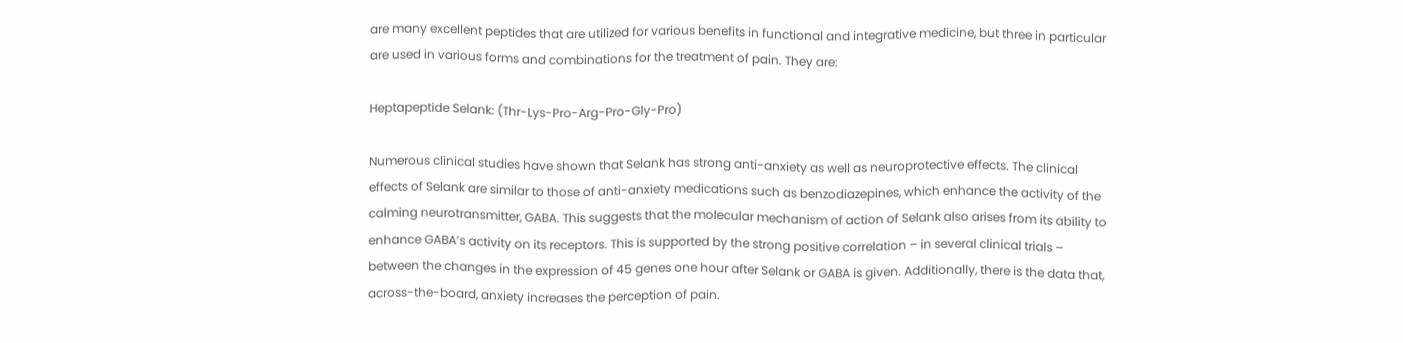are many excellent peptides that are utilized for various benefits in functional and integrative medicine, but three in particular are used in various forms and combinations for the treatment of pain. They are:

Heptapeptide Selank: (Thr-Lys-Pro-Arg-Pro-Gly-Pro)

Numerous clinical studies have shown that Selank has strong anti-anxiety as well as neuroprotective effects. The clinical effects of Selank are similar to those of anti-anxiety medications such as benzodiazepines, which enhance the activity of the calming neurotransmitter, GABA. This suggests that the molecular mechanism of action of Selank also arises from its ability to enhance GABA’s activity on its receptors. This is supported by the strong positive correlation – in several clinical trials – between the changes in the expression of 45 genes one hour after Selank or GABA is given. Additionally, there is the data that, across-the-board, anxiety increases the perception of pain.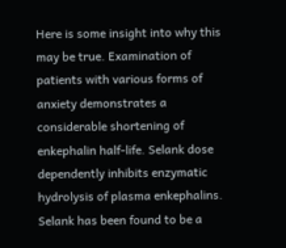Here is some insight into why this may be true. Examination of patients with various forms of anxiety demonstrates a considerable shortening of enkephalin half-life. Selank dose dependently inhibits enzymatic hydrolysis of plasma enkephalins. Selank has been found to be a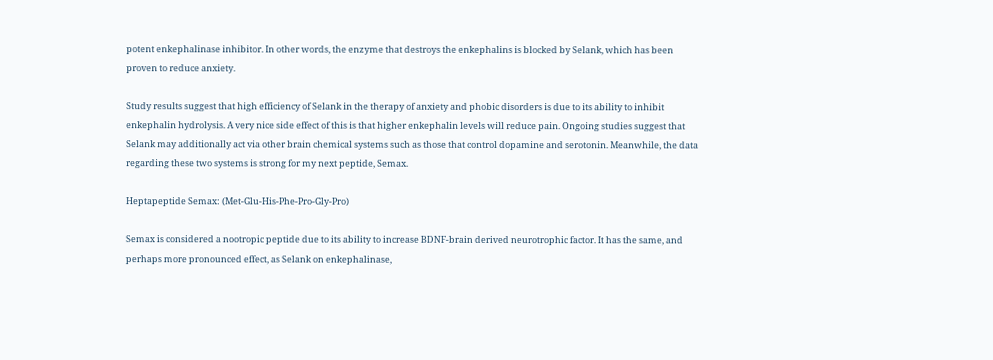potent enkephalinase inhibitor. In other words, the enzyme that destroys the enkephalins is blocked by Selank, which has been proven to reduce anxiety.

Study results suggest that high efficiency of Selank in the therapy of anxiety and phobic disorders is due to its ability to inhibit enkephalin hydrolysis. A very nice side effect of this is that higher enkephalin levels will reduce pain. Ongoing studies suggest that Selank may additionally act via other brain chemical systems such as those that control dopamine and serotonin. Meanwhile, the data regarding these two systems is strong for my next peptide, Semax.

Heptapeptide Semax: (Met-Glu-His-Phe-Pro-Gly-Pro)

Semax is considered a nootropic peptide due to its ability to increase BDNF-brain derived neurotrophic factor. It has the same, and perhaps more pronounced effect, as Selank on enkephalinase,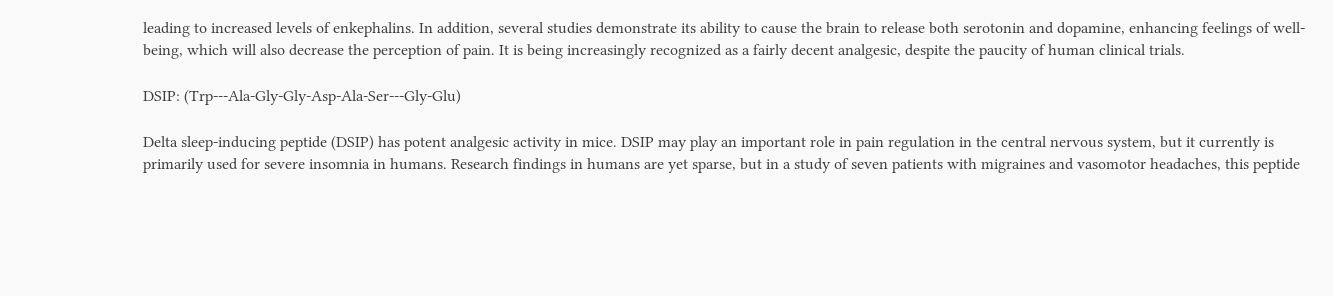leading to increased levels of enkephalins. In addition, several studies demonstrate its ability to cause the brain to release both serotonin and dopamine, enhancing feelings of well-being, which will also decrease the perception of pain. It is being increasingly recognized as a fairly decent analgesic, despite the paucity of human clinical trials.

DSIP: (Trp‐‐‐Ala‐Gly‐Gly‐Asp‐Ala‐Ser‐‐‐Gly‐Glu)

Delta sleep-inducing peptide (DSIP) has potent analgesic activity in mice. DSIP may play an important role in pain regulation in the central nervous system, but it currently is primarily used for severe insomnia in humans. Research findings in humans are yet sparse, but in a study of seven patients with migraines and vasomotor headaches, this peptide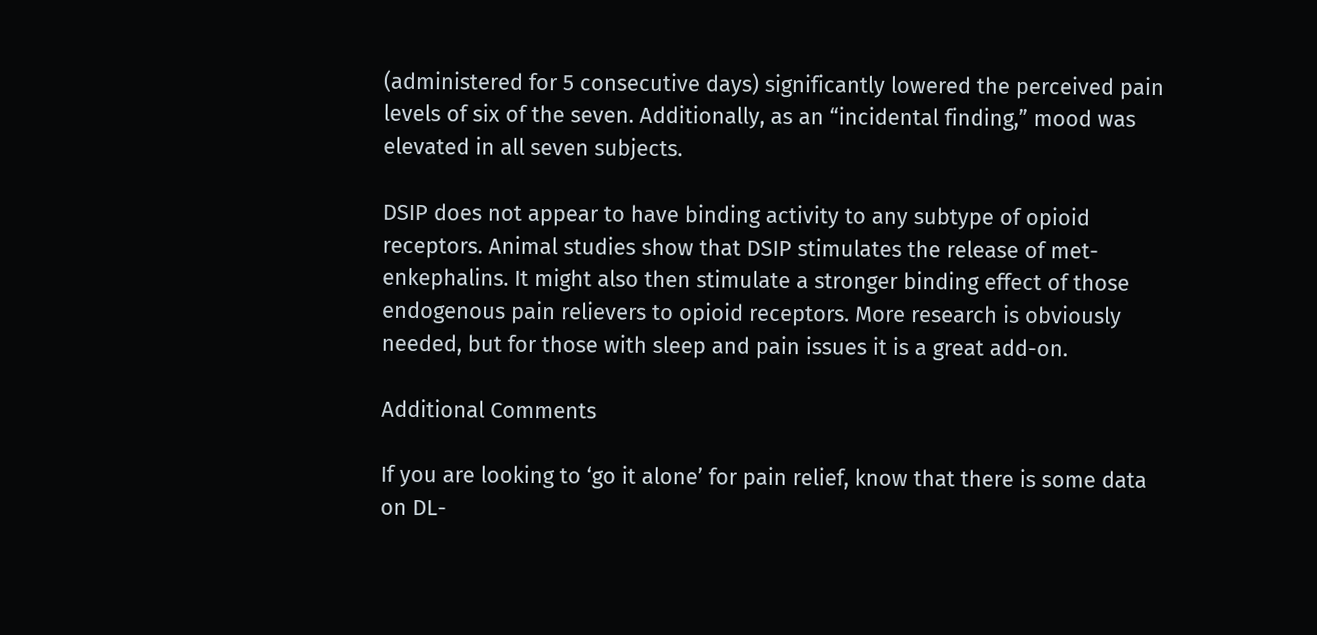(administered for 5 consecutive days) significantly lowered the perceived pain levels of six of the seven. Additionally, as an “incidental finding,” mood was elevated in all seven subjects.

DSIP does not appear to have binding activity to any subtype of opioid receptors. Animal studies show that DSIP stimulates the release of met-enkephalins. It might also then stimulate a stronger binding effect of those endogenous pain relievers to opioid receptors. More research is obviously needed, but for those with sleep and pain issues it is a great add-on.

Additional Comments

If you are looking to ‘go it alone’ for pain relief, know that there is some data on DL-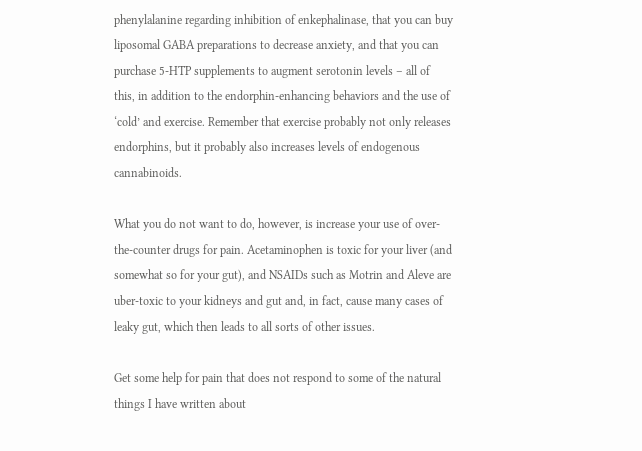phenylalanine regarding inhibition of enkephalinase, that you can buy liposomal GABA preparations to decrease anxiety, and that you can purchase 5-HTP supplements to augment serotonin levels – all of this, in addition to the endorphin-enhancing behaviors and the use of ‘cold’ and exercise. Remember that exercise probably not only releases endorphins, but it probably also increases levels of endogenous cannabinoids.

What you do not want to do, however, is increase your use of over-the-counter drugs for pain. Acetaminophen is toxic for your liver (and somewhat so for your gut), and NSAIDs such as Motrin and Aleve are uber-toxic to your kidneys and gut and, in fact, cause many cases of leaky gut, which then leads to all sorts of other issues.

Get some help for pain that does not respond to some of the natural things I have written about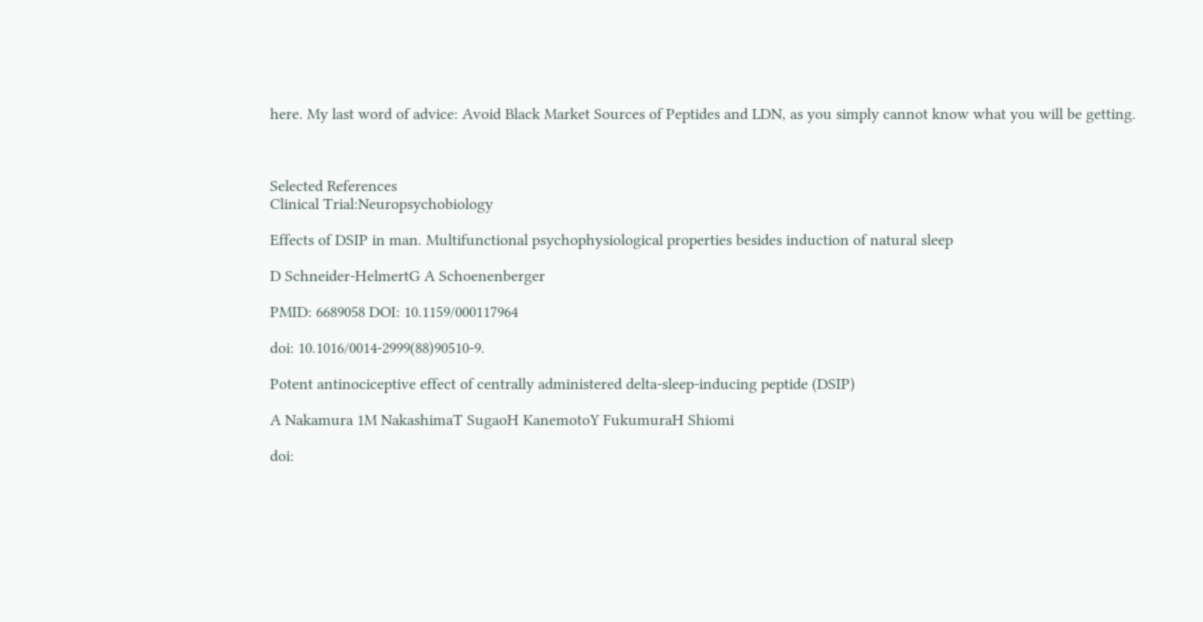here. My last word of advice: Avoid Black Market Sources of Peptides and LDN, as you simply cannot know what you will be getting.



Selected References
Clinical Trial:Neuropsychobiology

Effects of DSIP in man. Multifunctional psychophysiological properties besides induction of natural sleep

D Schneider-HelmertG A Schoenenberger

PMID: 6689058 DOI: 10.1159/000117964

doi: 10.1016/0014-2999(88)90510-9.

Potent antinociceptive effect of centrally administered delta-sleep-inducing peptide (DSIP)

A Nakamura 1M NakashimaT SugaoH KanemotoY FukumuraH Shiomi

doi: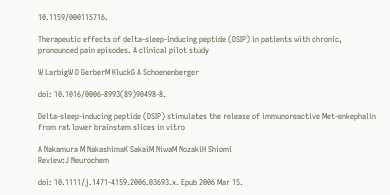10.1159/000115716.

Therapeutic effects of delta-sleep-inducing peptide (DSIP) in patients with chronic, pronounced pain episodes. A clinical pilot study

W LarbigW D GerberM KluckG A Schoenenberger

doi: 10.1016/0006-8993(89)90498-8.

Delta-sleep-inducing peptide (DSIP) stimulates the release of immunoreactive Met-enkephalin from rat lower brainstem slices in vitro

A Nakamura M NakashimaK SakaiM NiwaM NozakiH Shiomi
Review:J Neurochem

doi: 10.1111/j.1471-4159.2006.03693.x. Epub 2006 Mar 15.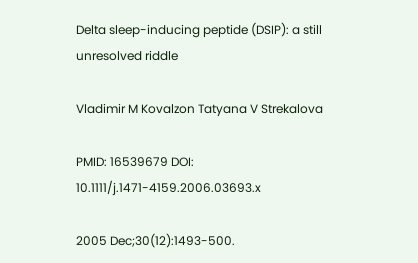Delta sleep-inducing peptide (DSIP): a still unresolved riddle

Vladimir M Kovalzon Tatyana V Strekalova

PMID: 16539679 DOI: 10.1111/j.1471-4159.2006.03693.x

2005 Dec;30(12):1493-500.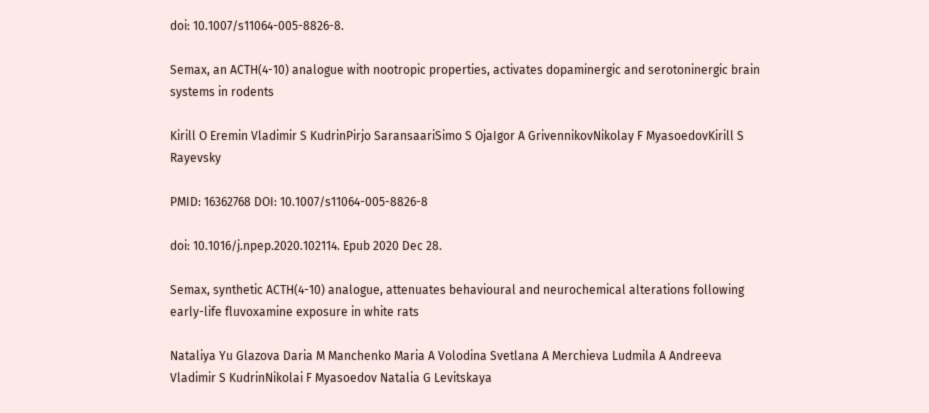doi: 10.1007/s11064-005-8826-8.

Semax, an ACTH(4-10) analogue with nootropic properties, activates dopaminergic and serotoninergic brain systems in rodents

Kirill O Eremin Vladimir S KudrinPirjo SaransaariSimo S OjaIgor A GrivennikovNikolay F MyasoedovKirill S Rayevsky

PMID: 16362768 DOI: 10.1007/s11064-005-8826-8

doi: 10.1016/j.npep.2020.102114. Epub 2020 Dec 28.

Semax, synthetic ACTH(4-10) analogue, attenuates behavioural and neurochemical alterations following early-life fluvoxamine exposure in white rats

Nataliya Yu Glazova Daria M Manchenko Maria A Volodina Svetlana A Merchieva Ludmila A Andreeva Vladimir S KudrinNikolai F Myasoedov Natalia G Levitskaya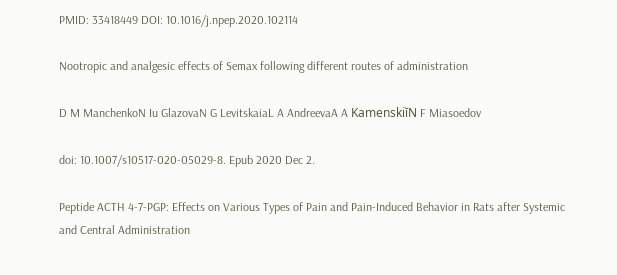PMID: 33418449 DOI: 10.1016/j.npep.2020.102114

Nootropic and analgesic effects of Semax following different routes of administration

D M ManchenkoN Iu GlazovaN G LevitskaiaL A AndreevaA A KamenskiĭN F Miasoedov

doi: 10.1007/s10517-020-05029-8. Epub 2020 Dec 2.

Peptide ACTH 4-7-PGP: Effects on Various Types of Pain and Pain-Induced Behavior in Rats after Systemic and Central Administration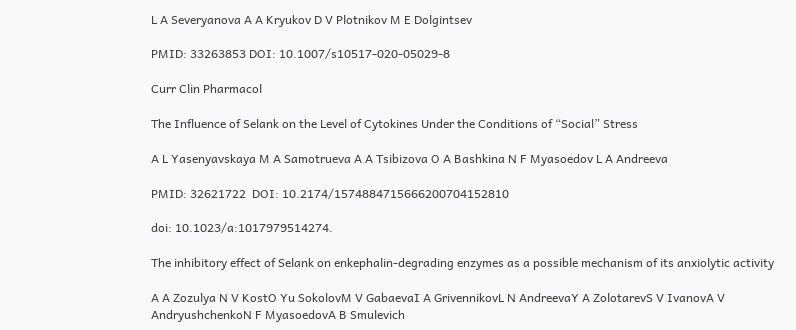L A Severyanova A A Kryukov D V Plotnikov M E Dolgintsev

PMID: 33263853 DOI: 10.1007/s10517-020-05029-8

Curr Clin Pharmacol

The Influence of Selank on the Level of Cytokines Under the Conditions of “Social” Stress

A L Yasenyavskaya M A Samotrueva A A Tsibizova O A Bashkina N F Myasoedov L A Andreeva

PMID: 32621722  DOI: 10.2174/1574884715666200704152810

doi: 10.1023/a:1017979514274.

The inhibitory effect of Selank on enkephalin-degrading enzymes as a possible mechanism of its anxiolytic activity

A A Zozulya N V KostO Yu SokolovM V GabaevaI A GrivennikovL N AndreevaY A ZolotarevS V IvanovA V AndryushchenkoN F MyasoedovA B Smulevich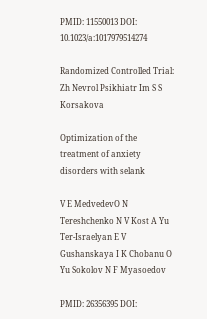PMID: 11550013 DOI: 10.1023/a:1017979514274

Randomized Controlled Trial: Zh Nevrol Psikhiatr Im S S Korsakova

Optimization of the treatment of anxiety disorders with selank

V E MedvedevO N Tereshchenko N V Kost A Yu Ter-Israelyan E V Gushanskaya I K Chobanu O Yu Sokolov N F Myasoedov

PMID: 26356395 DOI: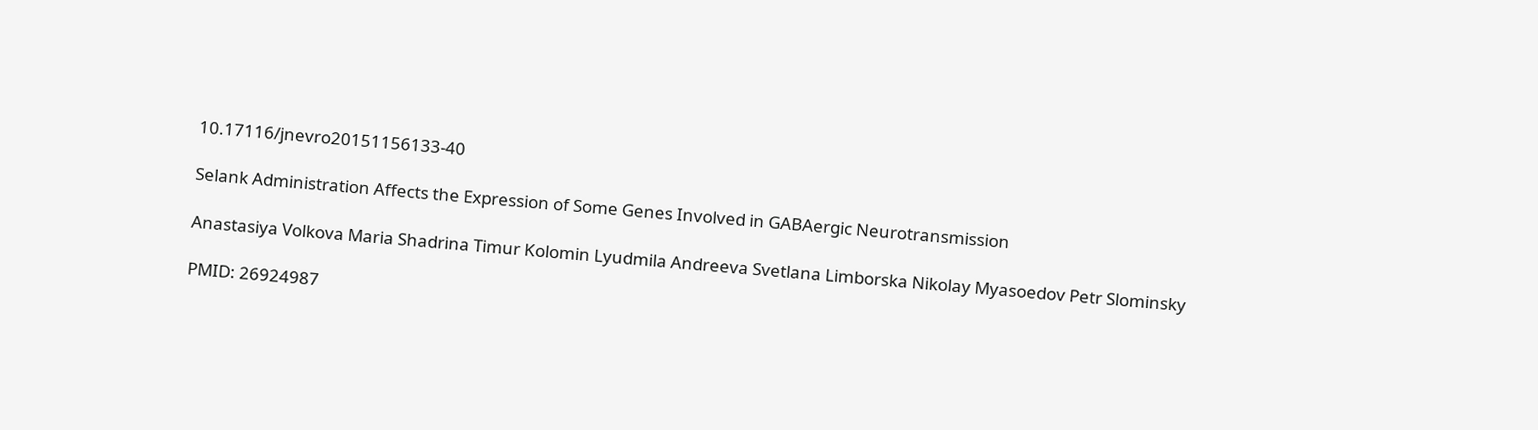10.17116/jnevro20151156133-40

Selank Administration Affects the Expression of Some Genes Involved in GABAergic Neurotransmission

Anastasiya Volkova Maria Shadrina Timur Kolomin Lyudmila Andreeva Svetlana Limborska Nikolay Myasoedov Petr Slominsky

PMID: 26924987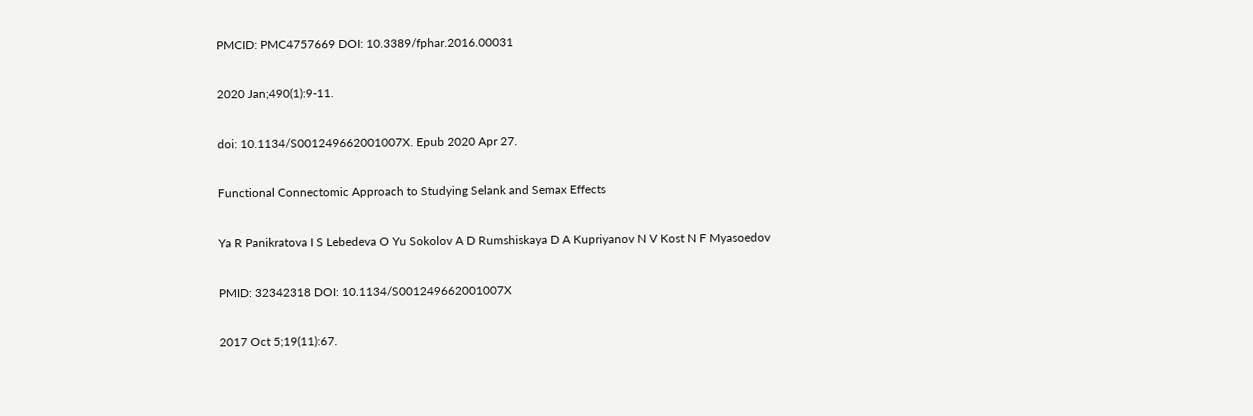PMCID: PMC4757669 DOI: 10.3389/fphar.2016.00031

2020 Jan;490(1):9-11.

doi: 10.1134/S001249662001007X. Epub 2020 Apr 27.

Functional Connectomic Approach to Studying Selank and Semax Effects

Ya R Panikratova I S Lebedeva O Yu Sokolov A D Rumshiskaya D A Kupriyanov N V Kost N F Myasoedov

PMID: 32342318 DOI: 10.1134/S001249662001007X

2017 Oct 5;19(11):67.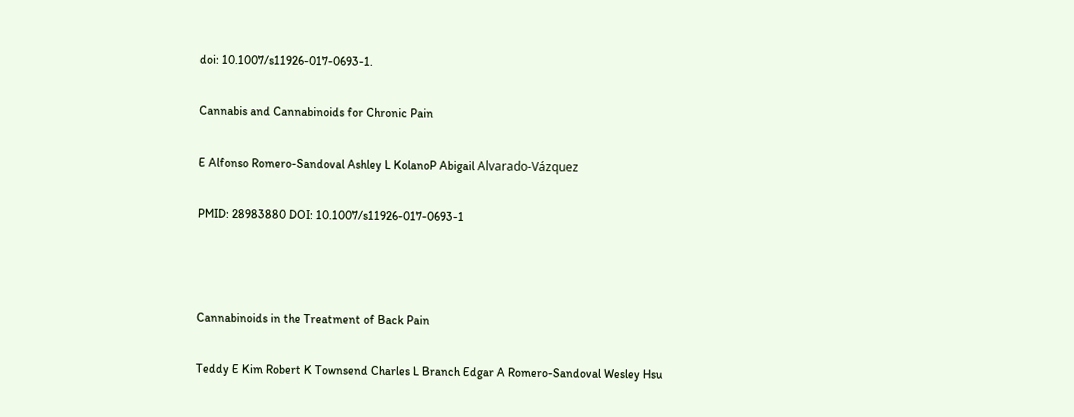doi: 10.1007/s11926-017-0693-1.

Cannabis and Cannabinoids for Chronic Pain

E Alfonso Romero-Sandoval Ashley L KolanoP Abigail Alvarado-Vázquez

PMID: 28983880 DOI: 10.1007/s11926-017-0693-1



Cannabinoids in the Treatment of Back Pain

Teddy E Kim Robert K Townsend Charles L Branch Edgar A Romero-Sandoval Wesley Hsu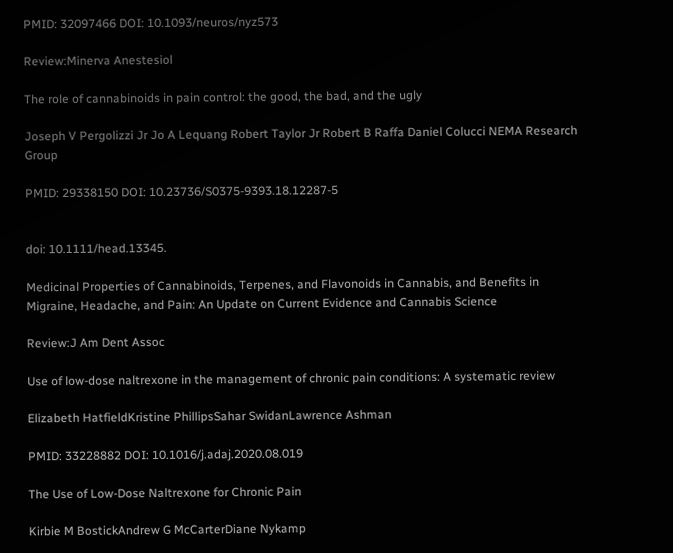PMID: 32097466 DOI: 10.1093/neuros/nyz573

Review:Minerva Anestesiol

The role of cannabinoids in pain control: the good, the bad, and the ugly

Joseph V Pergolizzi Jr Jo A Lequang Robert Taylor Jr Robert B Raffa Daniel Colucci NEMA Research Group

PMID: 29338150 DOI: 10.23736/S0375-9393.18.12287-5


doi: 10.1111/head.13345.

Medicinal Properties of Cannabinoids, Terpenes, and Flavonoids in Cannabis, and Benefits in Migraine, Headache, and Pain: An Update on Current Evidence and Cannabis Science

Review:J Am Dent Assoc

Use of low-dose naltrexone in the management of chronic pain conditions: A systematic review

Elizabeth HatfieldKristine PhillipsSahar SwidanLawrence Ashman

PMID: 33228882 DOI: 10.1016/j.adaj.2020.08.019

The Use of Low-Dose Naltrexone for Chronic Pain

Kirbie M BostickAndrew G McCarterDiane Nykamp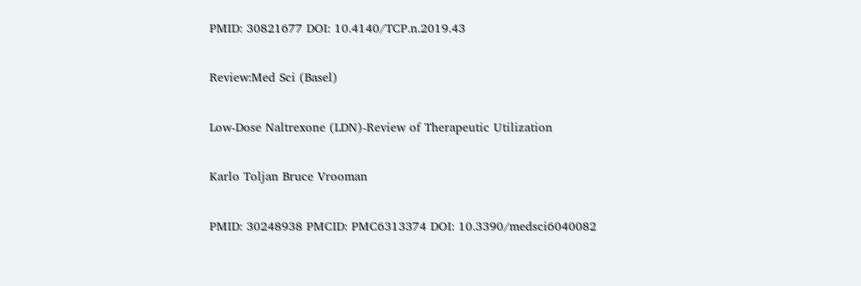PMID: 30821677 DOI: 10.4140/TCP.n.2019.43

Review:Med Sci (Basel)

Low-Dose Naltrexone (LDN)-Review of Therapeutic Utilization

Karlo Toljan Bruce Vrooman

PMID: 30248938 PMCID: PMC6313374 DOI: 10.3390/medsci6040082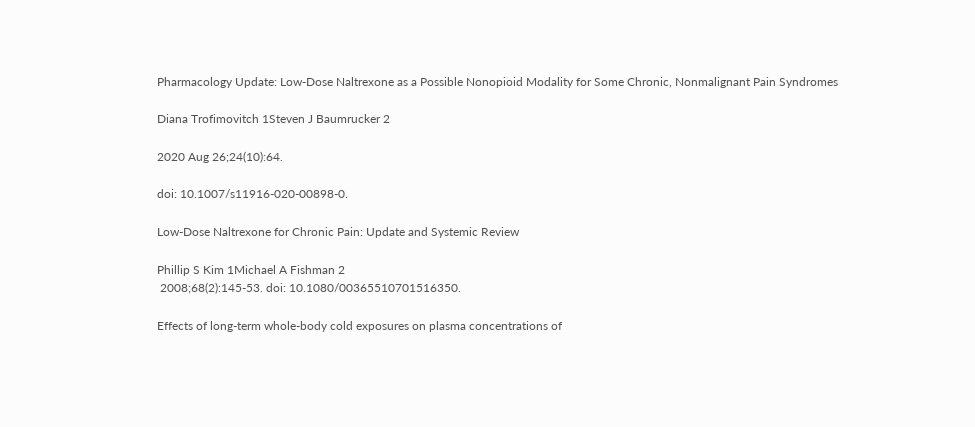Pharmacology Update: Low-Dose Naltrexone as a Possible Nonopioid Modality for Some Chronic, Nonmalignant Pain Syndromes

Diana Trofimovitch 1Steven J Baumrucker 2

2020 Aug 26;24(10):64.

doi: 10.1007/s11916-020-00898-0.

Low-Dose Naltrexone for Chronic Pain: Update and Systemic Review

Phillip S Kim 1Michael A Fishman 2
 2008;68(2):145-53. doi: 10.1080/00365510701516350.

Effects of long-term whole-body cold exposures on plasma concentrations of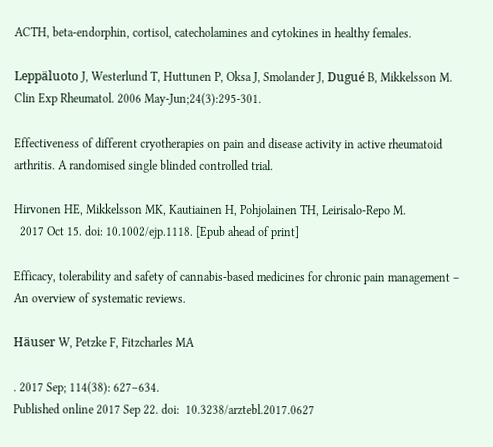ACTH, beta-endorphin, cortisol, catecholamines and cytokines in healthy females.

Leppäluoto J, Westerlund T, Huttunen P, Oksa J, Smolander J, Dugué B, Mikkelsson M.
Clin Exp Rheumatol. 2006 May-Jun;24(3):295-301.

Effectiveness of different cryotherapies on pain and disease activity in active rheumatoid arthritis. A randomised single blinded controlled trial.

Hirvonen HE, Mikkelsson MK, Kautiainen H, Pohjolainen TH, Leirisalo-Repo M.
  2017 Oct 15. doi: 10.1002/ejp.1118. [Epub ahead of print]

Efficacy, tolerability and safety of cannabis-based medicines for chronic pain management – An overview of systematic reviews.

Häuser W, Petzke F, Fitzcharles MA

. 2017 Sep; 114(38): 627–634.
Published online 2017 Sep 22. doi:  10.3238/arztebl.2017.0627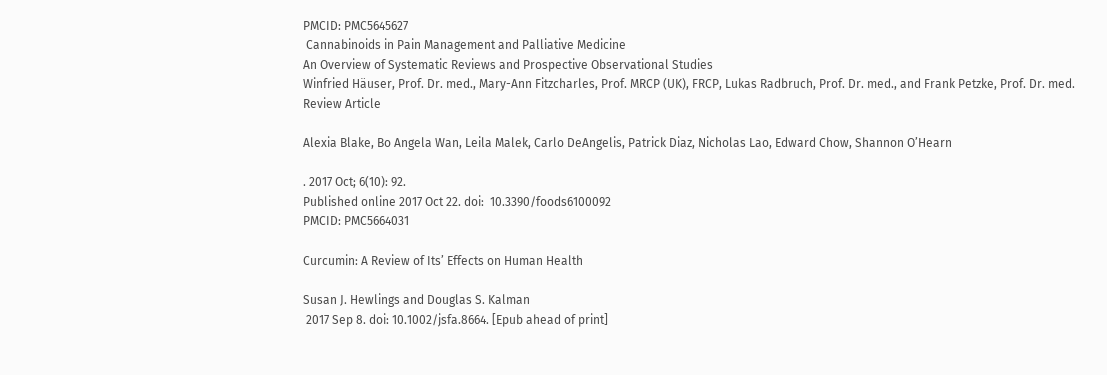PMCID: PMC5645627
 Cannabinoids in Pain Management and Palliative Medicine
An Overview of Systematic Reviews and Prospective Observational Studies
Winfried Häuser, Prof. Dr. med., Mary-Ann Fitzcharles, Prof. MRCP (UK), FRCP, Lukas Radbruch, Prof. Dr. med., and Frank Petzke, Prof. Dr. med.
Review Article

Alexia Blake, Bo Angela Wan, Leila Malek, Carlo DeAngelis, Patrick Diaz, Nicholas Lao, Edward Chow, Shannon O’Hearn

. 2017 Oct; 6(10): 92.
Published online 2017 Oct 22. doi:  10.3390/foods6100092
PMCID: PMC5664031

Curcumin: A Review of Its’ Effects on Human Health

Susan J. Hewlings and Douglas S. Kalman
 2017 Sep 8. doi: 10.1002/jsfa.8664. [Epub ahead of print]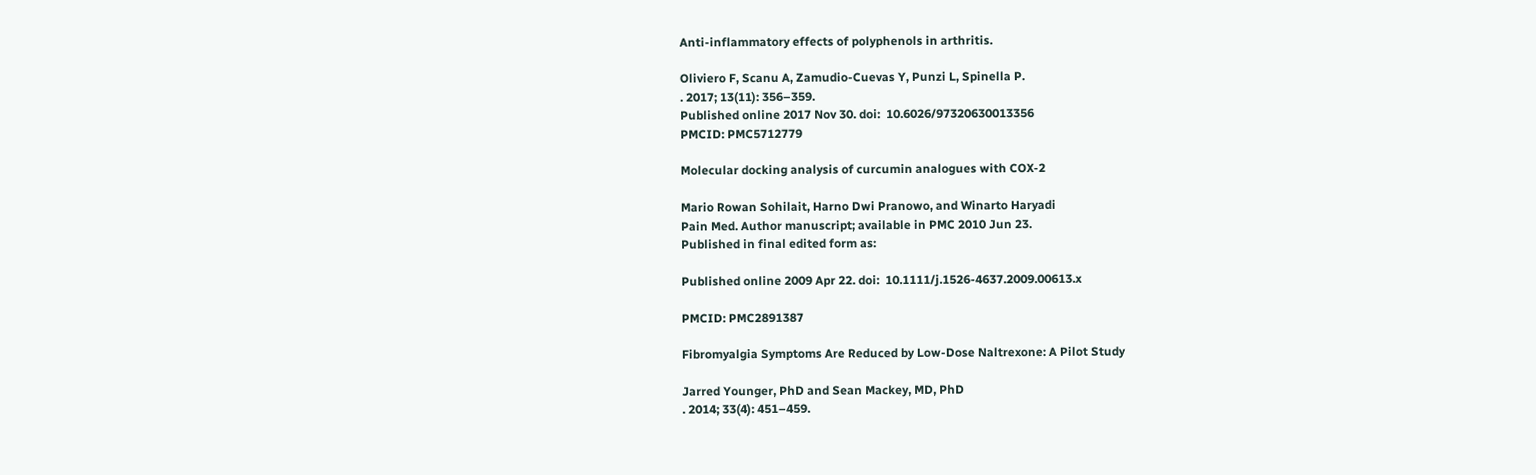Anti-inflammatory effects of polyphenols in arthritis.

Oliviero F, Scanu A, Zamudio-Cuevas Y, Punzi L, Spinella P.
. 2017; 13(11): 356–359.
Published online 2017 Nov 30. doi:  10.6026/97320630013356
PMCID: PMC5712779

Molecular docking analysis of curcumin analogues with COX-2

Mario Rowan Sohilait, Harno Dwi Pranowo, and Winarto Haryadi
Pain Med. Author manuscript; available in PMC 2010 Jun 23.
Published in final edited form as:

Published online 2009 Apr 22. doi:  10.1111/j.1526-4637.2009.00613.x

PMCID: PMC2891387

Fibromyalgia Symptoms Are Reduced by Low-Dose Naltrexone: A Pilot Study

Jarred Younger, PhD and Sean Mackey, MD, PhD
. 2014; 33(4): 451–459.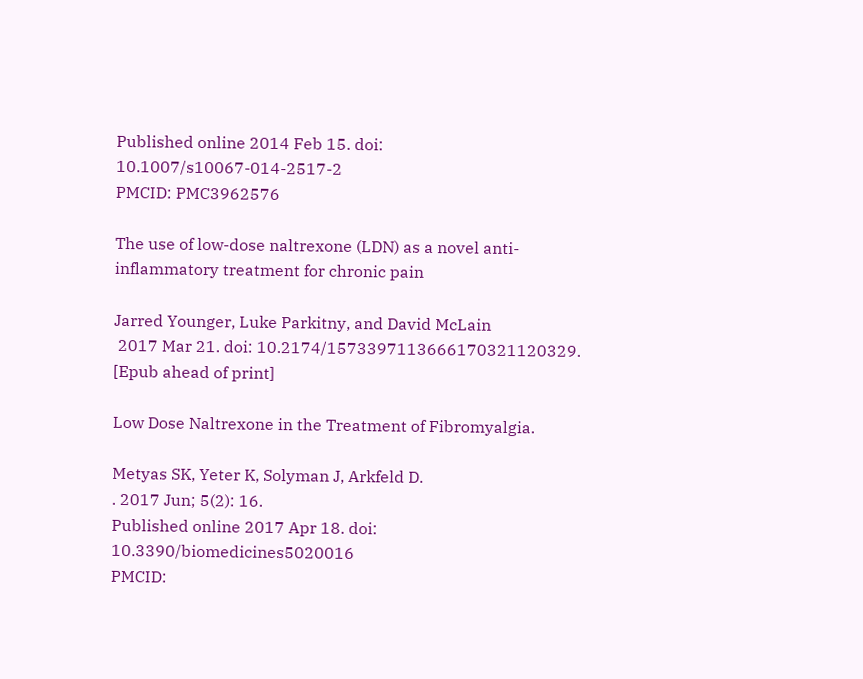Published online 2014 Feb 15. doi:  10.1007/s10067-014-2517-2
PMCID: PMC3962576

The use of low-dose naltrexone (LDN) as a novel anti-inflammatory treatment for chronic pain

Jarred Younger, Luke Parkitny, and David McLain
 2017 Mar 21. doi: 10.2174/1573397113666170321120329. [Epub ahead of print]

Low Dose Naltrexone in the Treatment of Fibromyalgia.

Metyas SK, Yeter K, Solyman J, Arkfeld D.
. 2017 Jun; 5(2): 16.
Published online 2017 Apr 18. doi:  10.3390/biomedicines5020016
PMCID: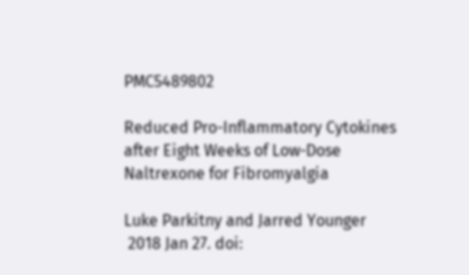PMC5489802

Reduced Pro-Inflammatory Cytokines after Eight Weeks of Low-Dose Naltrexone for Fibromyalgia

Luke Parkitny and Jarred Younger
 2018 Jan 27. doi: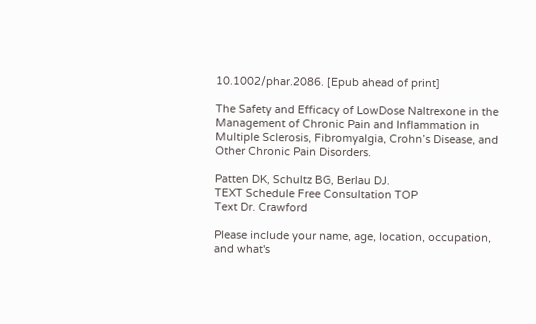10.1002/phar.2086. [Epub ahead of print]

The Safety and Efficacy of LowDose Naltrexone in the Management of Chronic Pain and Inflammation in Multiple Sclerosis, Fibromyalgia, Crohn’s Disease, and Other Chronic Pain Disorders.

Patten DK, Schultz BG, Berlau DJ.
TEXT Schedule Free Consultation TOP
Text Dr. Crawford

Please include your name, age, location, occupation, and what's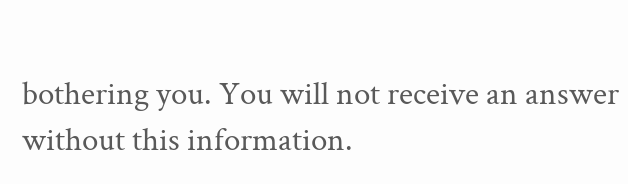bothering you. You will not receive an answer without this information.